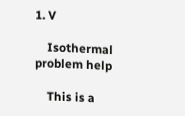1. V

    Isothermal problem help

    This is a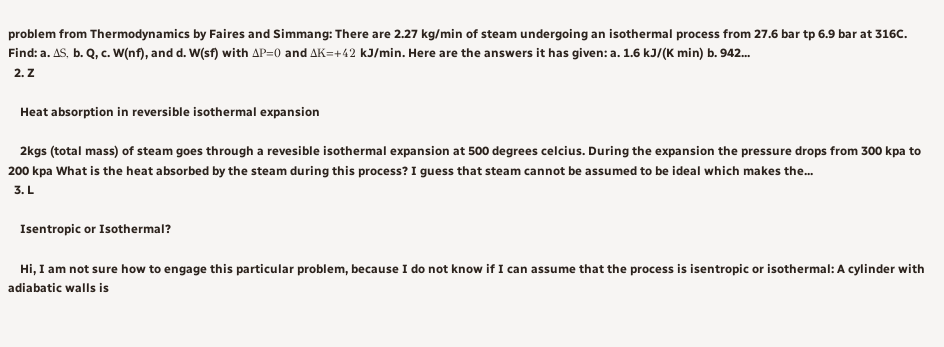problem from Thermodynamics by Faires and Simmang: There are 2.27 kg/min of steam undergoing an isothermal process from 27.6 bar tp 6.9 bar at 316C. Find: a. ΔS, b. Q, c. W(nf), and d. W(sf) with ΔP=0 and ΔK=+42 kJ/min. Here are the answers it has given: a. 1.6 kJ/(K min) b. 942...
  2. Z

    Heat absorption in reversible isothermal expansion

    2kgs (total mass) of steam goes through a revesible isothermal expansion at 500 degrees celcius. During the expansion the pressure drops from 300 kpa to 200 kpa What is the heat absorbed by the steam during this process? I guess that steam cannot be assumed to be ideal which makes the...
  3. L

    Isentropic or Isothermal?

    Hi, I am not sure how to engage this particular problem, because I do not know if I can assume that the process is isentropic or isothermal: A cylinder with adiabatic walls is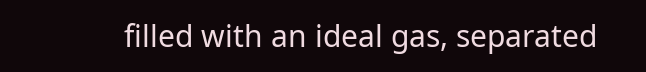filled with an ideal gas, separated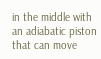in the middle with an adiabatic piston that can move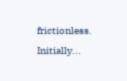frictionless. Initially...